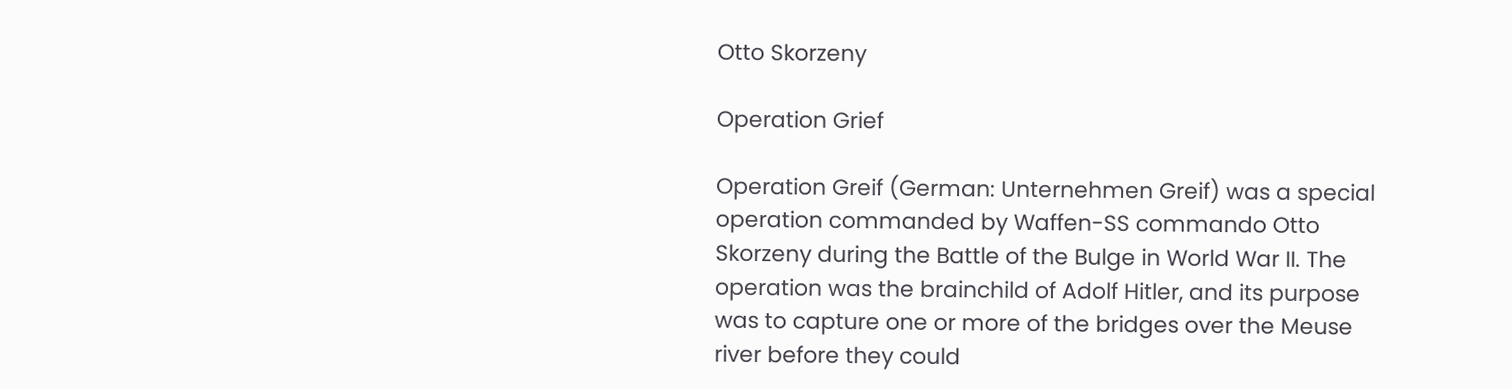Otto Skorzeny

Operation Grief

Operation Greif (German: Unternehmen Greif) was a special operation commanded by Waffen-SS commando Otto Skorzeny during the Battle of the Bulge in World War II. The operation was the brainchild of Adolf Hitler, and its purpose was to capture one or more of the bridges over the Meuse river before they could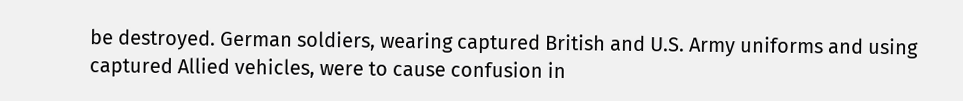be destroyed. German soldiers, wearing captured British and U.S. Army uniforms and using captured Allied vehicles, were to cause confusion in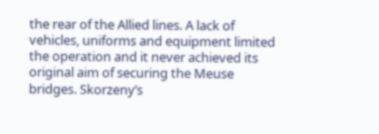the rear of the Allied lines. A lack of vehicles, uniforms and equipment limited the operation and it never achieved its original aim of securing the Meuse bridges. Skorzeny’s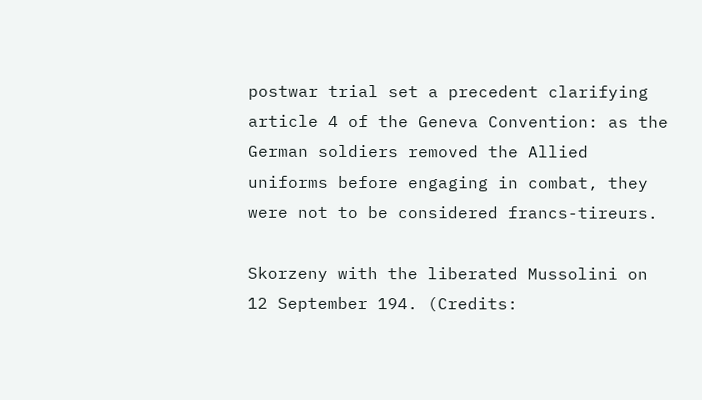postwar trial set a precedent clarifying article 4 of the Geneva Convention: as the German soldiers removed the Allied uniforms before engaging in combat, they were not to be considered francs-tireurs.

Skorzeny with the liberated Mussolini on 12 September 194. (Credits: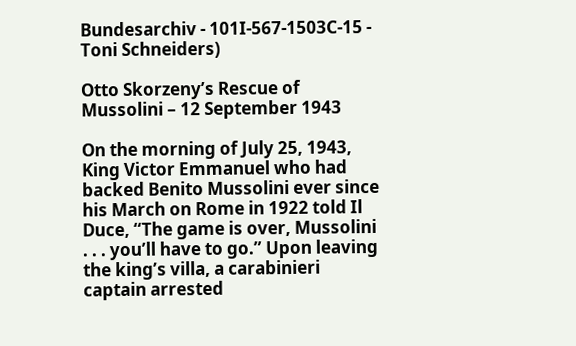Bundesarchiv - 101I-567-1503C-15 - Toni Schneiders)

Otto Skorzeny’s Rescue of Mussolini – 12 September 1943

On the morning of July 25, 1943, King Victor Emmanuel who had backed Benito Mussolini ever since his March on Rome in 1922 told Il Duce, “The game is over, Mussolini . . . you’ll have to go.” Upon leaving the king’s villa, a carabinieri captain arrested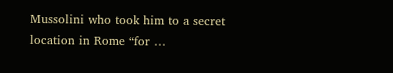Mussolini who took him to a secret location in Rome “for …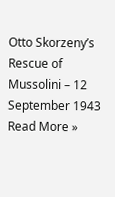Otto Skorzeny’s Rescue of Mussolini – 12 September 1943 Read More »